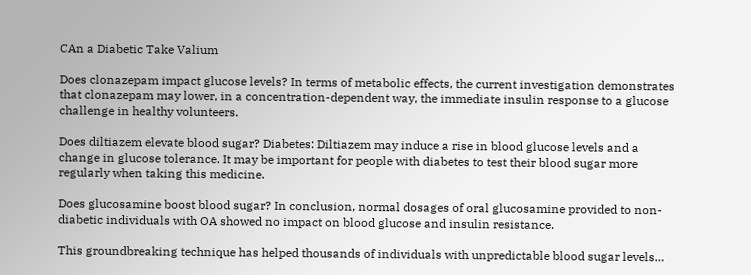CAn a Diabetic Take Valium

Does clonazepam impact glucose levels? In terms of metabolic effects, the current investigation demonstrates that clonazepam may lower, in a concentration-dependent way, the immediate insulin response to a glucose challenge in healthy volunteers.

Does diltiazem elevate blood sugar? Diabetes: Diltiazem may induce a rise in blood glucose levels and a change in glucose tolerance. It may be important for people with diabetes to test their blood sugar more regularly when taking this medicine.

Does glucosamine boost blood sugar? In conclusion, normal dosages of oral glucosamine provided to non-diabetic individuals with OA showed no impact on blood glucose and insulin resistance.

This groundbreaking technique has helped thousands of individuals with unpredictable blood sugar levels…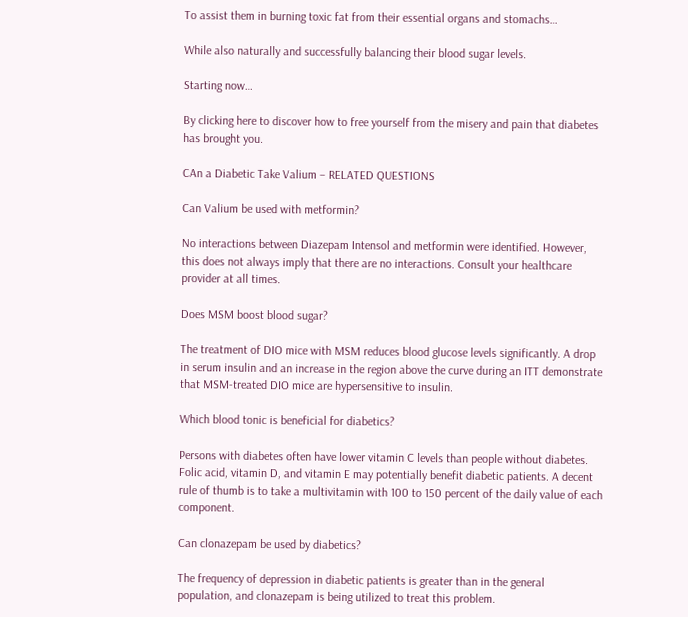To assist them in burning toxic fat from their essential organs and stomachs…

While also naturally and successfully balancing their blood sugar levels.

Starting now…

By clicking here to discover how to free yourself from the misery and pain that diabetes has brought you.

CAn a Diabetic Take Valium – RELATED QUESTIONS

Can Valium be used with metformin?

No interactions between Diazepam Intensol and metformin were identified. However, this does not always imply that there are no interactions. Consult your healthcare provider at all times.

Does MSM boost blood sugar?

The treatment of DIO mice with MSM reduces blood glucose levels significantly. A drop in serum insulin and an increase in the region above the curve during an ITT demonstrate that MSM-treated DIO mice are hypersensitive to insulin.

Which blood tonic is beneficial for diabetics?

Persons with diabetes often have lower vitamin C levels than people without diabetes. Folic acid, vitamin D, and vitamin E may potentially benefit diabetic patients. A decent rule of thumb is to take a multivitamin with 100 to 150 percent of the daily value of each component.

Can clonazepam be used by diabetics?

The frequency of depression in diabetic patients is greater than in the general population, and clonazepam is being utilized to treat this problem.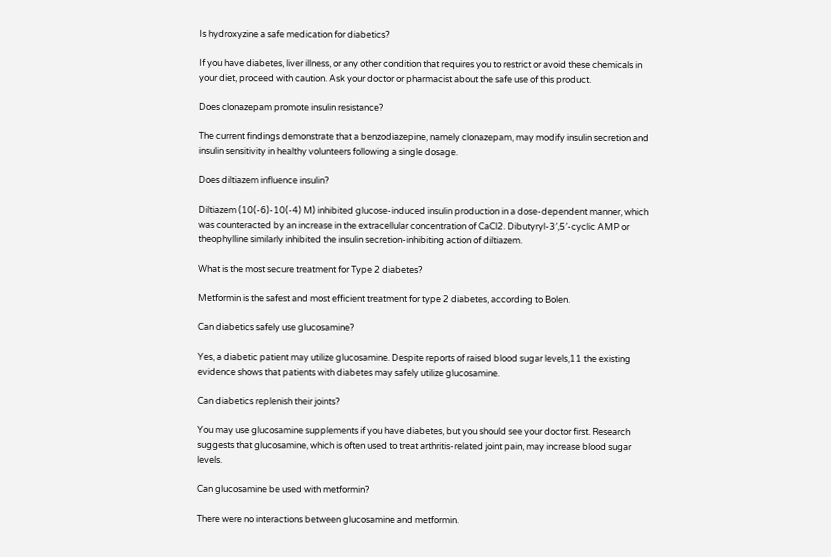Is hydroxyzine a safe medication for diabetics?

If you have diabetes, liver illness, or any other condition that requires you to restrict or avoid these chemicals in your diet, proceed with caution. Ask your doctor or pharmacist about the safe use of this product.

Does clonazepam promote insulin resistance?

The current findings demonstrate that a benzodiazepine, namely clonazepam, may modify insulin secretion and insulin sensitivity in healthy volunteers following a single dosage.

Does diltiazem influence insulin?

Diltiazem (10(-6)-10(-4) M) inhibited glucose-induced insulin production in a dose-dependent manner, which was counteracted by an increase in the extracellular concentration of CaCl2. Dibutyryl-3′,5′-cyclic AMP or theophylline similarly inhibited the insulin secretion-inhibiting action of diltiazem.

What is the most secure treatment for Type 2 diabetes?

Metformin is the safest and most efficient treatment for type 2 diabetes, according to Bolen.

Can diabetics safely use glucosamine?

Yes, a diabetic patient may utilize glucosamine. Despite reports of raised blood sugar levels,11 the existing evidence shows that patients with diabetes may safely utilize glucosamine.

Can diabetics replenish their joints?

You may use glucosamine supplements if you have diabetes, but you should see your doctor first. Research suggests that glucosamine, which is often used to treat arthritis-related joint pain, may increase blood sugar levels.

Can glucosamine be used with metformin?

There were no interactions between glucosamine and metformin.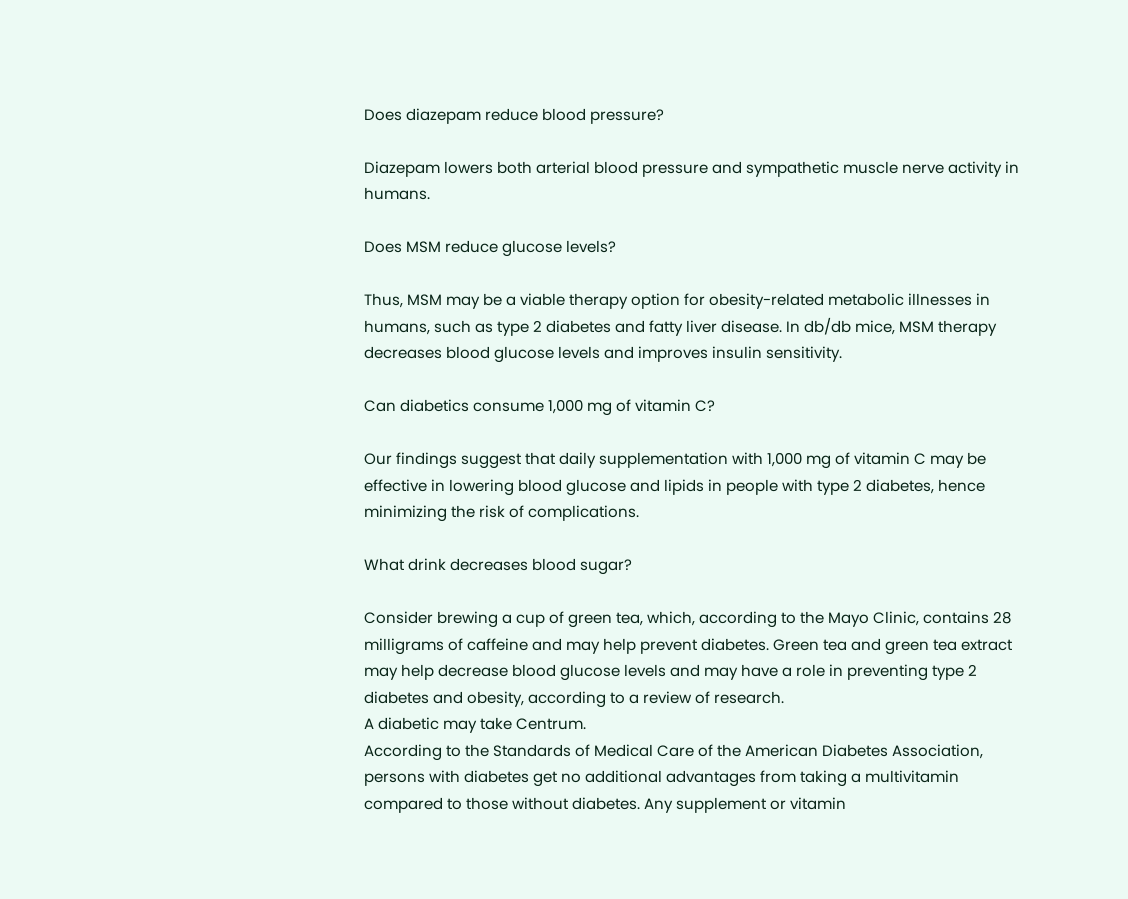Does diazepam reduce blood pressure?

Diazepam lowers both arterial blood pressure and sympathetic muscle nerve activity in humans.

Does MSM reduce glucose levels?

Thus, MSM may be a viable therapy option for obesity-related metabolic illnesses in humans, such as type 2 diabetes and fatty liver disease. In db/db mice, MSM therapy decreases blood glucose levels and improves insulin sensitivity.

Can diabetics consume 1,000 mg of vitamin C?

Our findings suggest that daily supplementation with 1,000 mg of vitamin C may be effective in lowering blood glucose and lipids in people with type 2 diabetes, hence minimizing the risk of complications.

What drink decreases blood sugar?

Consider brewing a cup of green tea, which, according to the Mayo Clinic, contains 28 milligrams of caffeine and may help prevent diabetes. Green tea and green tea extract may help decrease blood glucose levels and may have a role in preventing type 2 diabetes and obesity, according to a review of research.
A diabetic may take Centrum.
According to the Standards of Medical Care of the American Diabetes Association, persons with diabetes get no additional advantages from taking a multivitamin compared to those without diabetes. Any supplement or vitamin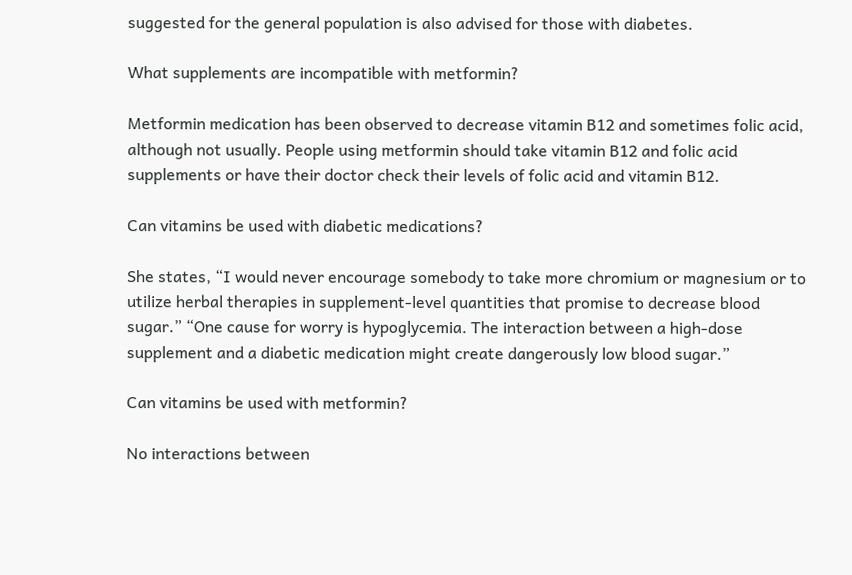suggested for the general population is also advised for those with diabetes.

What supplements are incompatible with metformin?

Metformin medication has been observed to decrease vitamin B12 and sometimes folic acid, although not usually. People using metformin should take vitamin B12 and folic acid supplements or have their doctor check their levels of folic acid and vitamin B12.

Can vitamins be used with diabetic medications?

She states, “I would never encourage somebody to take more chromium or magnesium or to utilize herbal therapies in supplement-level quantities that promise to decrease blood sugar.” “One cause for worry is hypoglycemia. The interaction between a high-dose supplement and a diabetic medication might create dangerously low blood sugar.”

Can vitamins be used with metformin?

No interactions between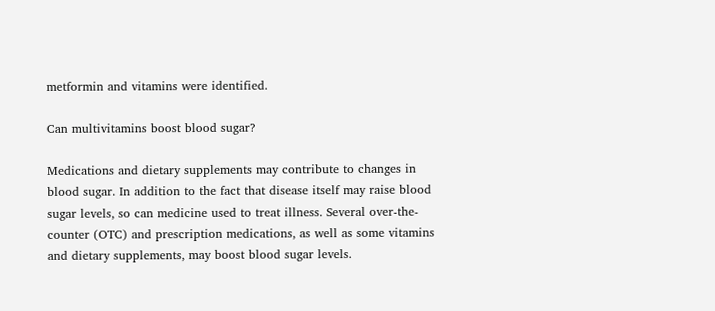metformin and vitamins were identified.

Can multivitamins boost blood sugar?

Medications and dietary supplements may contribute to changes in blood sugar. In addition to the fact that disease itself may raise blood sugar levels, so can medicine used to treat illness. Several over-the-counter (OTC) and prescription medications, as well as some vitamins and dietary supplements, may boost blood sugar levels.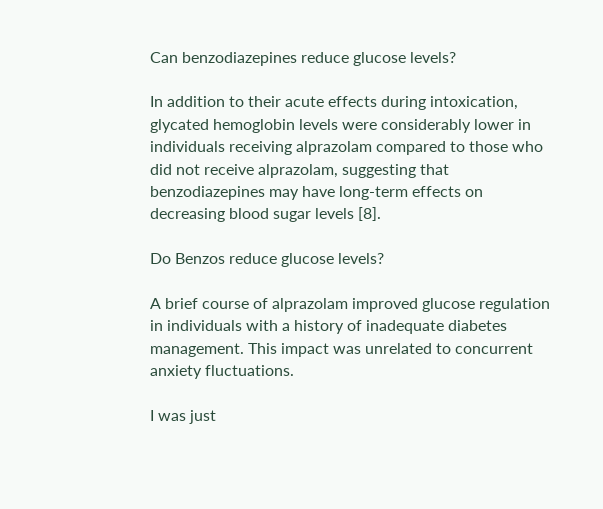Can benzodiazepines reduce glucose levels?

In addition to their acute effects during intoxication, glycated hemoglobin levels were considerably lower in individuals receiving alprazolam compared to those who did not receive alprazolam, suggesting that benzodiazepines may have long-term effects on decreasing blood sugar levels [8].

Do Benzos reduce glucose levels?

A brief course of alprazolam improved glucose regulation in individuals with a history of inadequate diabetes management. This impact was unrelated to concurrent anxiety fluctuations.

I was just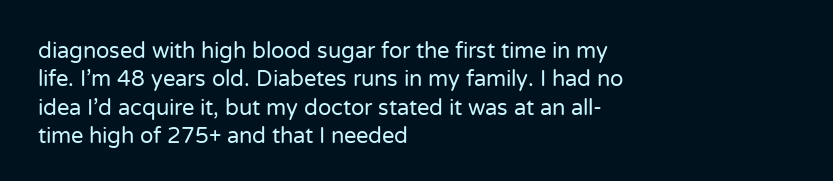diagnosed with high blood sugar for the first time in my life. I’m 48 years old. Diabetes runs in my family. I had no idea I’d acquire it, but my doctor stated it was at an all-time high of 275+ and that I needed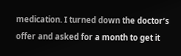medication. I turned down the doctor’s offer and asked for a month to get it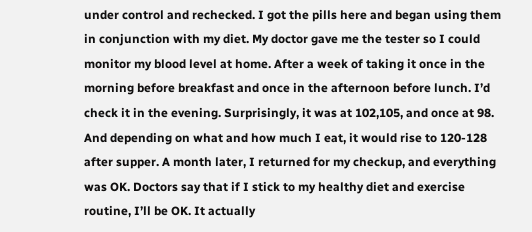under control and rechecked. I got the pills here and began using them in conjunction with my diet. My doctor gave me the tester so I could monitor my blood level at home. After a week of taking it once in the morning before breakfast and once in the afternoon before lunch. I’d check it in the evening. Surprisingly, it was at 102,105, and once at 98. And depending on what and how much I eat, it would rise to 120-128 after supper. A month later, I returned for my checkup, and everything was OK. Doctors say that if I stick to my healthy diet and exercise routine, I’ll be OK. It actually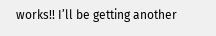works!! I’ll be getting another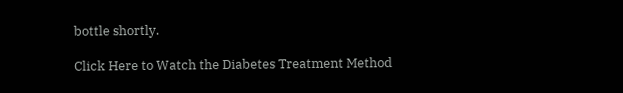bottle shortly.

Click Here to Watch the Diabetes Treatment Method